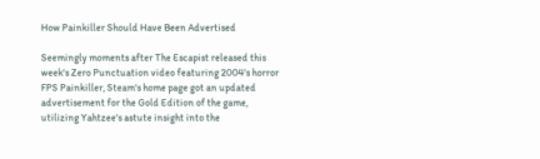How Painkiller Should Have Been Advertised

Seemingly moments after The Escapist released this week's Zero Punctuation video featuring 2004's horror FPS Painkiller, Steam's home page got an updated advertisement for the Gold Edition of the game, utilizing Yahtzee's astute insight into the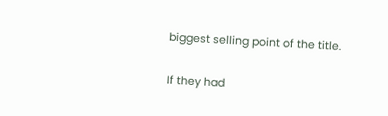biggest selling point of the title.

If they had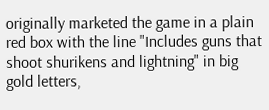originally marketed the game in a plain red box with the line "Includes guns that shoot shurikens and lightning" in big gold letters,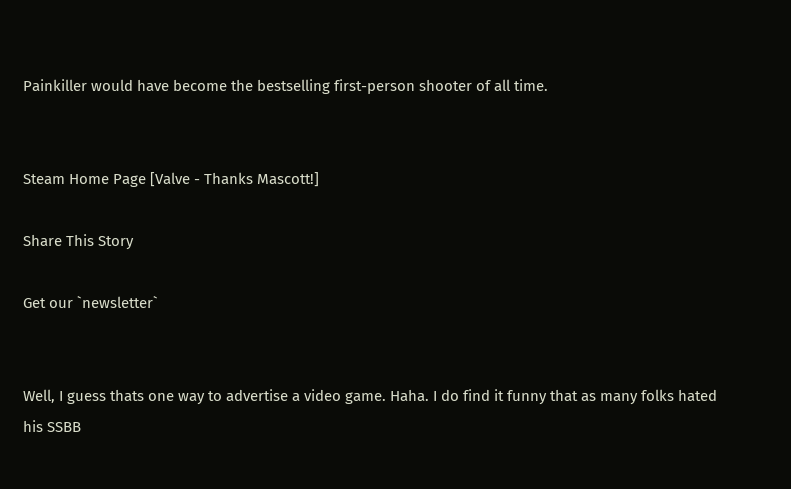Painkiller would have become the bestselling first-person shooter of all time.


Steam Home Page [Valve - Thanks Mascott!]

Share This Story

Get our `newsletter`


Well, I guess thats one way to advertise a video game. Haha. I do find it funny that as many folks hated his SSBB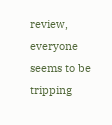review, everyone seems to be tripping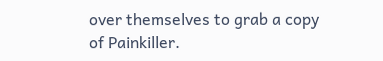over themselves to grab a copy of Painkiller.